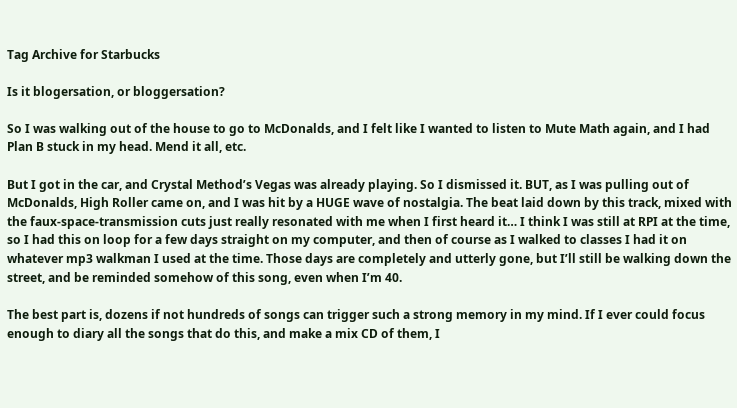Tag Archive for Starbucks

Is it blogersation, or bloggersation?

So I was walking out of the house to go to McDonalds, and I felt like I wanted to listen to Mute Math again, and I had Plan B stuck in my head. Mend it all, etc.

But I got in the car, and Crystal Method’s Vegas was already playing. So I dismissed it. BUT, as I was pulling out of McDonalds, High Roller came on, and I was hit by a HUGE wave of nostalgia. The beat laid down by this track, mixed with the faux-space-transmission cuts just really resonated with me when I first heard it… I think I was still at RPI at the time, so I had this on loop for a few days straight on my computer, and then of course as I walked to classes I had it on whatever mp3 walkman I used at the time. Those days are completely and utterly gone, but I’ll still be walking down the street, and be reminded somehow of this song, even when I’m 40.

The best part is, dozens if not hundreds of songs can trigger such a strong memory in my mind. If I ever could focus enough to diary all the songs that do this, and make a mix CD of them, I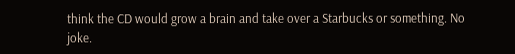think the CD would grow a brain and take over a Starbucks or something. No joke.